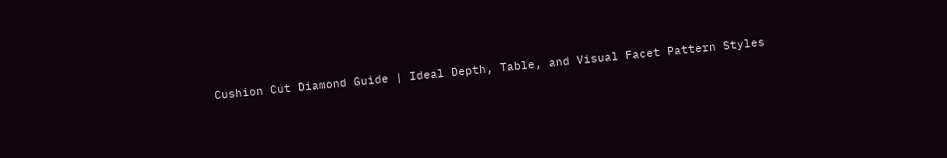Cushion Cut Diamond Guide | Ideal Depth, Table, and Visual Facet Pattern Styles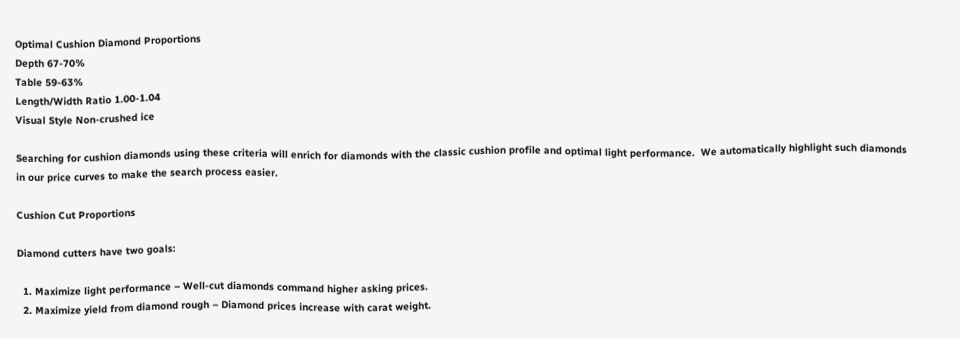Optimal Cushion Diamond Proportions
Depth 67-70%
Table 59-63%
Length/Width Ratio 1.00-1.04
Visual Style Non-crushed ice

Searching for cushion diamonds using these criteria will enrich for diamonds with the classic cushion profile and optimal light performance.  We automatically highlight such diamonds in our price curves to make the search process easier.

Cushion Cut Proportions

Diamond cutters have two goals:

  1. Maximize light performance – Well-cut diamonds command higher asking prices.
  2. Maximize yield from diamond rough – Diamond prices increase with carat weight.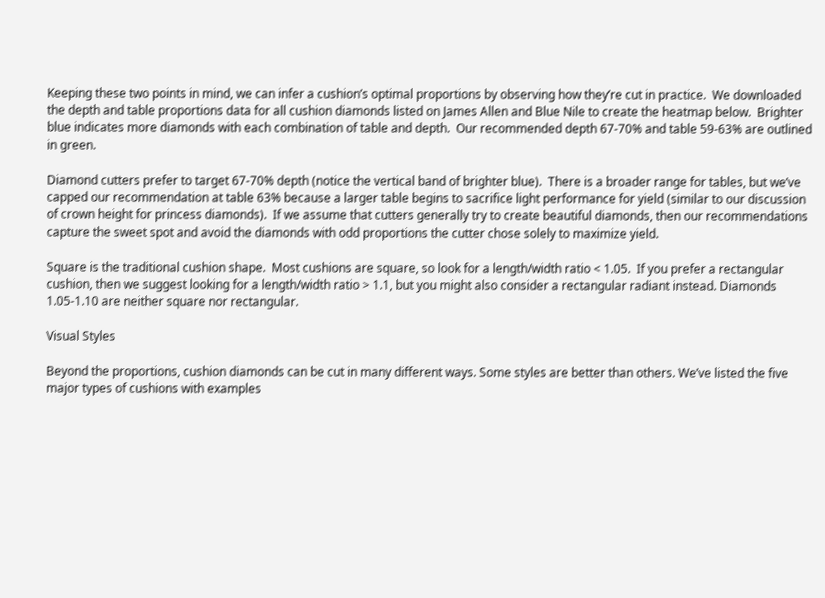Keeping these two points in mind, we can infer a cushion’s optimal proportions by observing how they’re cut in practice.  We downloaded the depth and table proportions data for all cushion diamonds listed on James Allen and Blue Nile to create the heatmap below.  Brighter blue indicates more diamonds with each combination of table and depth.  Our recommended depth 67-70% and table 59-63% are outlined in green.

Diamond cutters prefer to target 67-70% depth (notice the vertical band of brighter blue).  There is a broader range for tables, but we’ve capped our recommendation at table 63% because a larger table begins to sacrifice light performance for yield (similar to our discussion of crown height for princess diamonds).  If we assume that cutters generally try to create beautiful diamonds, then our recommendations capture the sweet spot and avoid the diamonds with odd proportions the cutter chose solely to maximize yield.

Square is the traditional cushion shape.  Most cushions are square, so look for a length/width ratio < 1.05.  If you prefer a rectangular cushion, then we suggest looking for a length/width ratio > 1.1, but you might also consider a rectangular radiant instead. Diamonds 1.05-1.10 are neither square nor rectangular.

Visual Styles

Beyond the proportions, cushion diamonds can be cut in many different ways. Some styles are better than others. We’ve listed the five major types of cushions with examples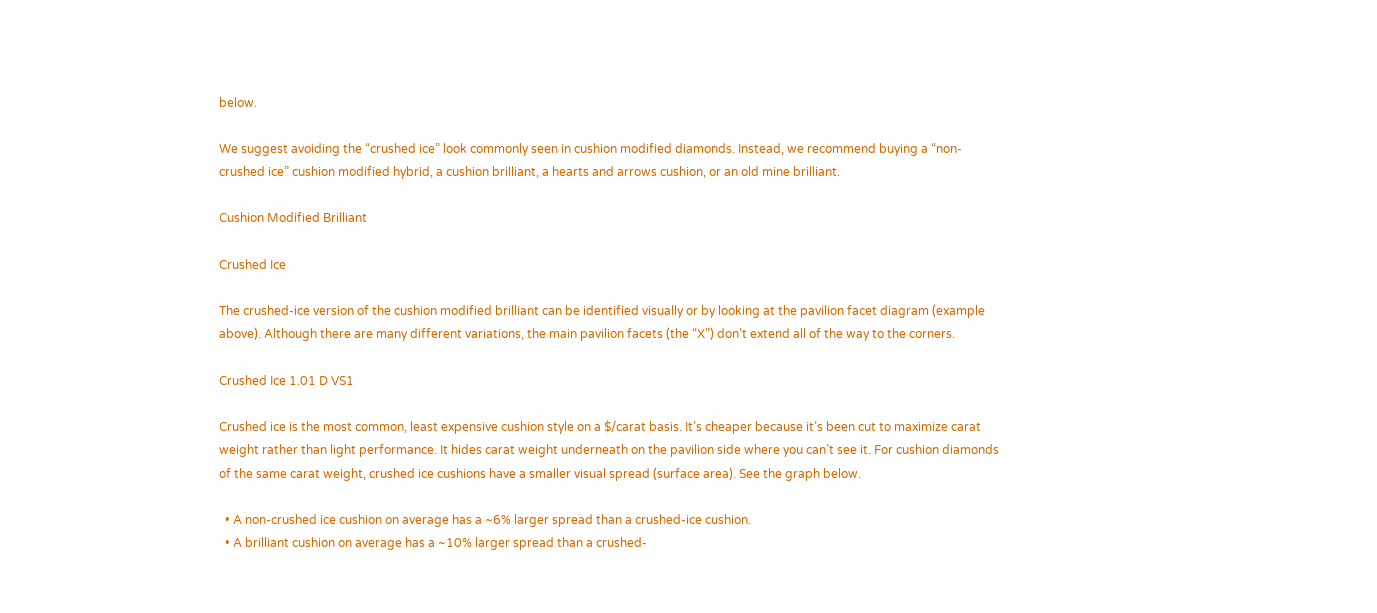below.

We suggest avoiding the “crushed ice” look commonly seen in cushion modified diamonds. Instead, we recommend buying a “non-crushed ice” cushion modified hybrid, a cushion brilliant, a hearts and arrows cushion, or an old mine brilliant.

Cushion Modified Brilliant

Crushed Ice

The crushed-ice version of the cushion modified brilliant can be identified visually or by looking at the pavilion facet diagram (example above). Although there are many different variations, the main pavilion facets (the “X”) don’t extend all of the way to the corners.

Crushed Ice 1.01 D VS1

Crushed ice is the most common, least expensive cushion style on a $/carat basis. It’s cheaper because it’s been cut to maximize carat weight rather than light performance. It hides carat weight underneath on the pavilion side where you can’t see it. For cushion diamonds of the same carat weight, crushed ice cushions have a smaller visual spread (surface area). See the graph below.

  • A non-crushed ice cushion on average has a ~6% larger spread than a crushed-ice cushion.
  • A brilliant cushion on average has a ~10% larger spread than a crushed-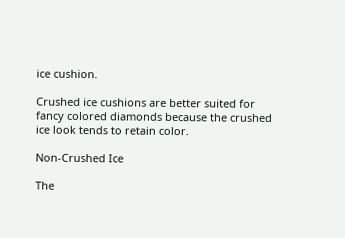ice cushion.

Crushed ice cushions are better suited for fancy colored diamonds because the crushed ice look tends to retain color.

Non-Crushed Ice

The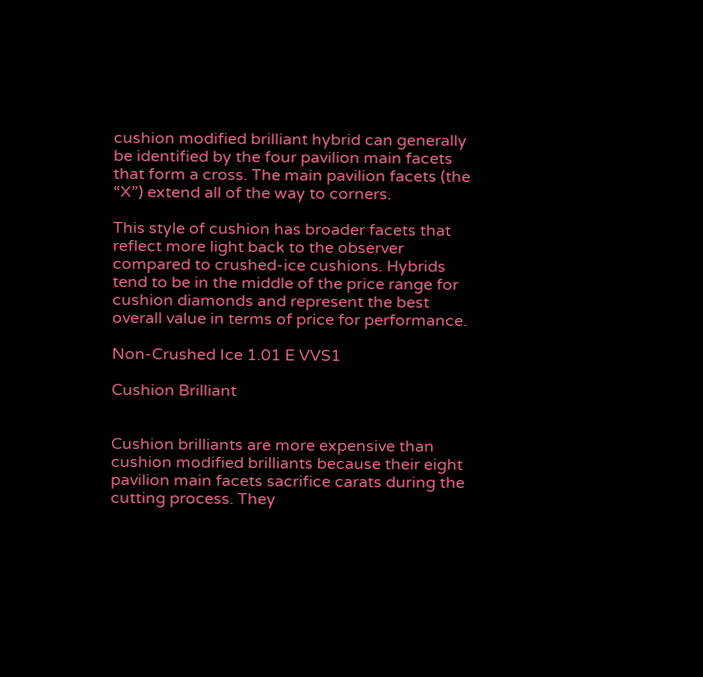cushion modified brilliant hybrid can generally be identified by the four pavilion main facets that form a cross. The main pavilion facets (the “X”) extend all of the way to corners.

This style of cushion has broader facets that reflect more light back to the observer compared to crushed-ice cushions. Hybrids tend to be in the middle of the price range for cushion diamonds and represent the best overall value in terms of price for performance.

Non-Crushed Ice 1.01 E VVS1

Cushion Brilliant


Cushion brilliants are more expensive than cushion modified brilliants because their eight pavilion main facets sacrifice carats during the cutting process. They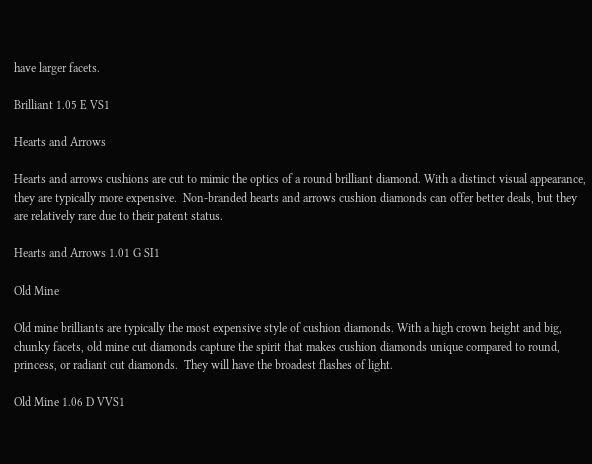have larger facets.

Brilliant 1.05 E VS1

Hearts and Arrows

Hearts and arrows cushions are cut to mimic the optics of a round brilliant diamond. With a distinct visual appearance, they are typically more expensive.  Non-branded hearts and arrows cushion diamonds can offer better deals, but they are relatively rare due to their patent status.

Hearts and Arrows 1.01 G SI1

Old Mine

Old mine brilliants are typically the most expensive style of cushion diamonds. With a high crown height and big, chunky facets, old mine cut diamonds capture the spirit that makes cushion diamonds unique compared to round, princess, or radiant cut diamonds.  They will have the broadest flashes of light.

Old Mine 1.06 D VVS1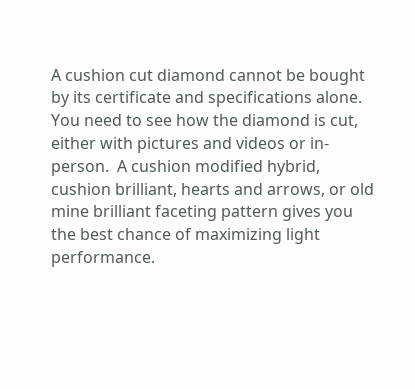A cushion cut diamond cannot be bought by its certificate and specifications alone.  You need to see how the diamond is cut, either with pictures and videos or in-person.  A cushion modified hybrid, cushion brilliant, hearts and arrows, or old mine brilliant faceting pattern gives you the best chance of maximizing light performance.